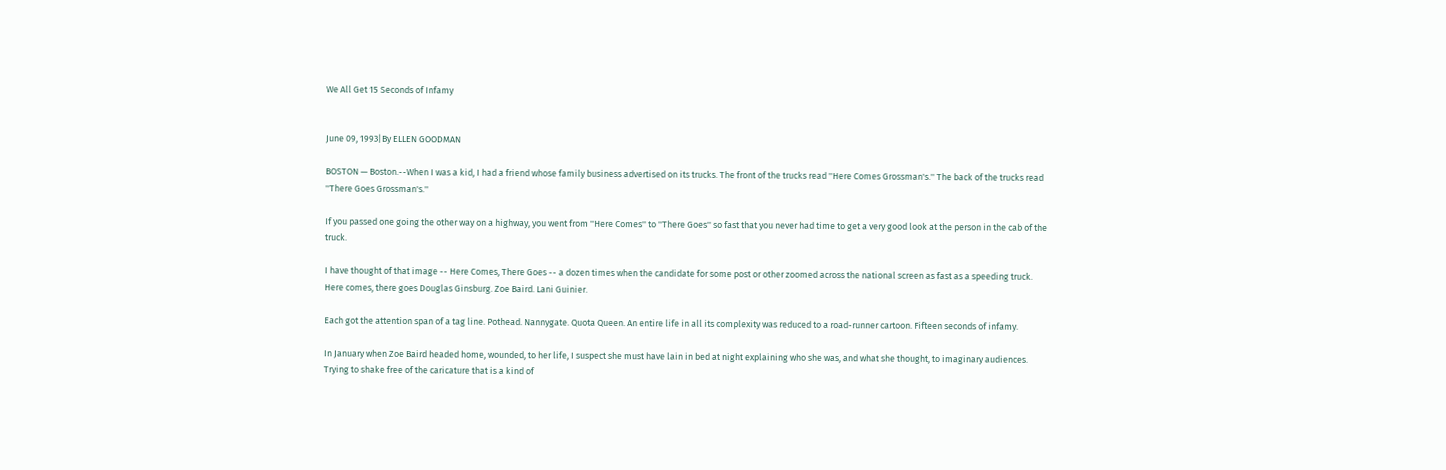We All Get 15 Seconds of Infamy


June 09, 1993|By ELLEN GOODMAN

BOSTON — Boston.--When I was a kid, I had a friend whose family business advertised on its trucks. The front of the trucks read ''Here Comes Grossman's.'' The back of the trucks read ''There Goes Grossman's.''

If you passed one going the other way on a highway, you went from ''Here Comes'' to ''There Goes'' so fast that you never had time to get a very good look at the person in the cab of the truck.

I have thought of that image -- Here Comes, There Goes -- a dozen times when the candidate for some post or other zoomed across the national screen as fast as a speeding truck. Here comes, there goes Douglas Ginsburg. Zoe Baird. Lani Guinier.

Each got the attention span of a tag line. Pothead. Nannygate. Quota Queen. An entire life in all its complexity was reduced to a road-runner cartoon. Fifteen seconds of infamy.

In January when Zoe Baird headed home, wounded, to her life, I suspect she must have lain in bed at night explaining who she was, and what she thought, to imaginary audiences. Trying to shake free of the caricature that is a kind of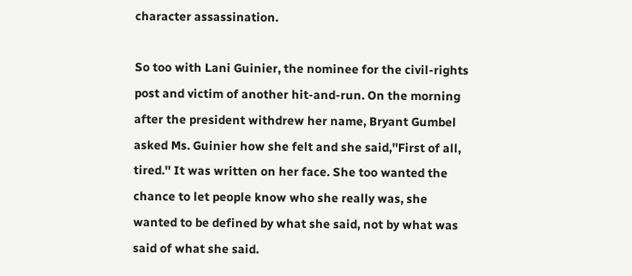character assassination.

So too with Lani Guinier, the nominee for the civil-rights post and victim of another hit-and-run. On the morning after the president withdrew her name, Bryant Gumbel asked Ms. Guinier how she felt and she said,''First of all, tired.'' It was written on her face. She too wanted the chance to let people know who she really was, she wanted to be defined by what she said, not by what was said of what she said.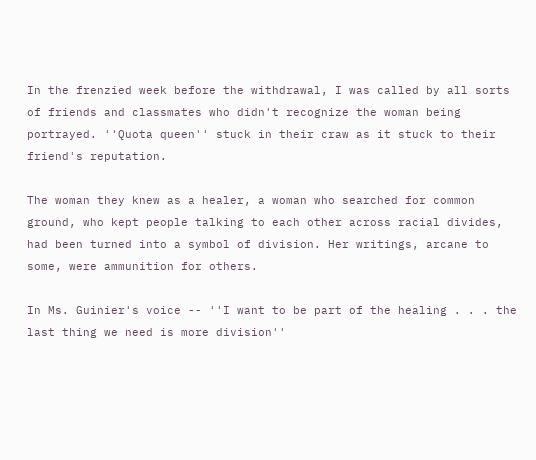In the frenzied week before the withdrawal, I was called by all sorts of friends and classmates who didn't recognize the woman being portrayed. ''Quota queen'' stuck in their craw as it stuck to their friend's reputation.

The woman they knew as a healer, a woman who searched for common ground, who kept people talking to each other across racial divides, had been turned into a symbol of division. Her writings, arcane to some, were ammunition for others.

In Ms. Guinier's voice -- ''I want to be part of the healing . . . the last thing we need is more division''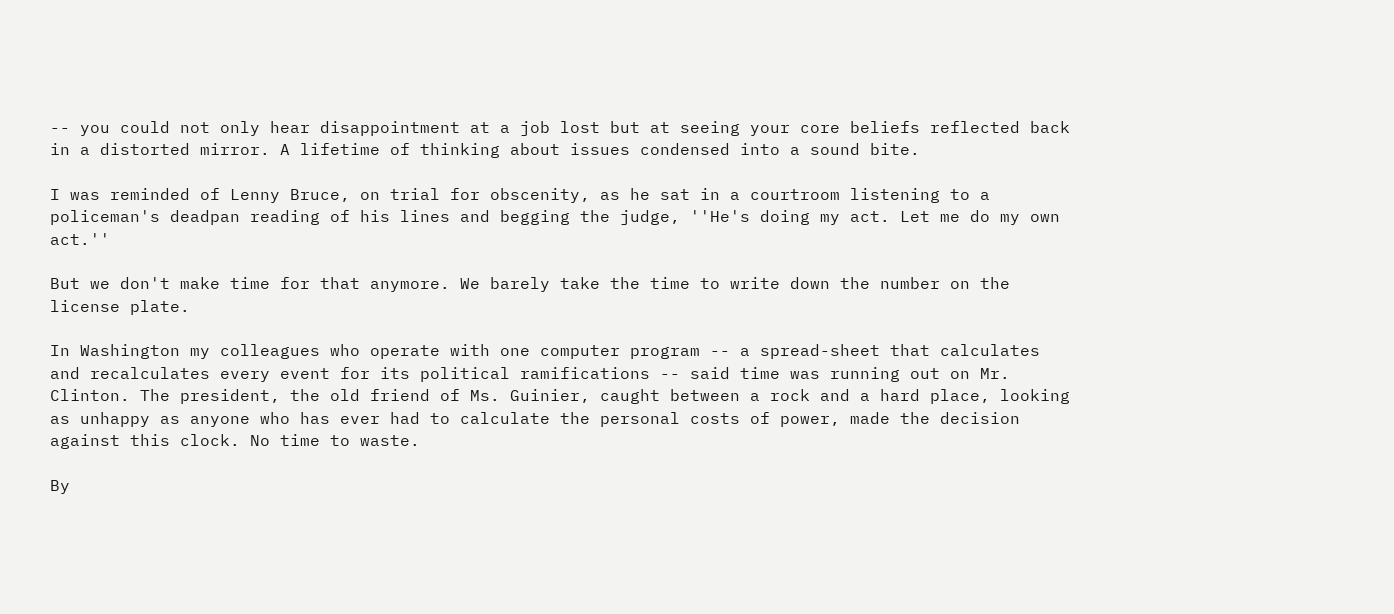-- you could not only hear disappointment at a job lost but at seeing your core beliefs reflected back in a distorted mirror. A lifetime of thinking about issues condensed into a sound bite.

I was reminded of Lenny Bruce, on trial for obscenity, as he sat in a courtroom listening to a policeman's deadpan reading of his lines and begging the judge, ''He's doing my act. Let me do my own act.''

But we don't make time for that anymore. We barely take the time to write down the number on the license plate.

In Washington my colleagues who operate with one computer program -- a spread-sheet that calculates and recalculates every event for its political ramifications -- said time was running out on Mr. Clinton. The president, the old friend of Ms. Guinier, caught between a rock and a hard place, looking as unhappy as anyone who has ever had to calculate the personal costs of power, made the decision against this clock. No time to waste.

By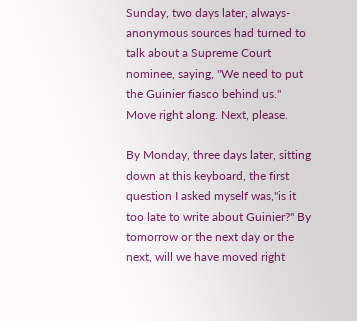Sunday, two days later, always-anonymous sources had turned to talk about a Supreme Court nominee, saying, ''We need to put the Guinier fiasco behind us.'' Move right along. Next, please.

By Monday, three days later, sitting down at this keyboard, the first question I asked myself was,''is it too late to write about Guinier?'' By tomorrow or the next day or the next, will we have moved right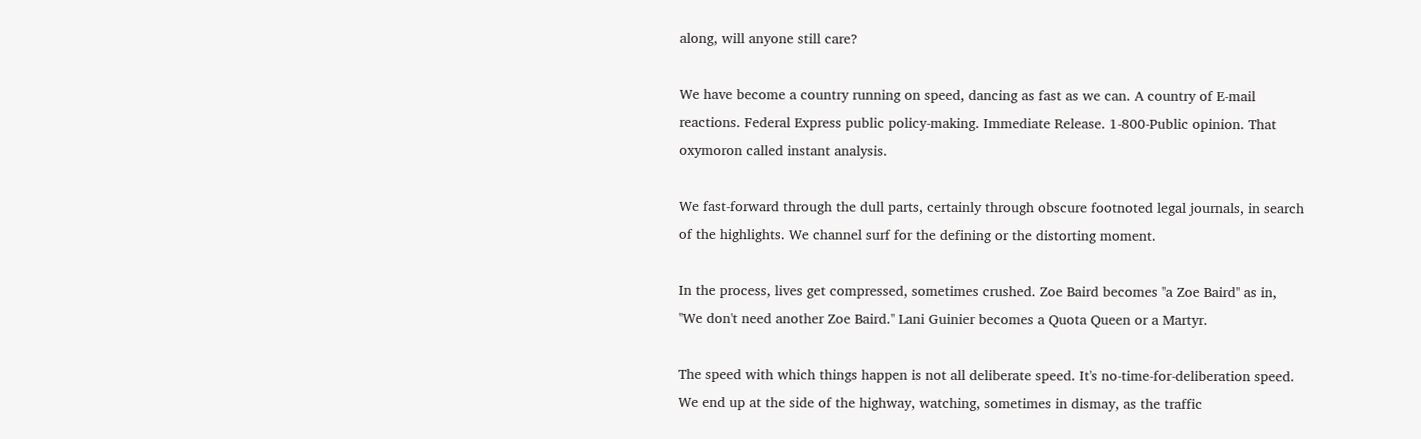along, will anyone still care?

We have become a country running on speed, dancing as fast as we can. A country of E-mail reactions. Federal Express public policy-making. Immediate Release. 1-800-Public opinion. That oxymoron called instant analysis.

We fast-forward through the dull parts, certainly through obscure footnoted legal journals, in search of the highlights. We channel surf for the defining or the distorting moment.

In the process, lives get compressed, sometimes crushed. Zoe Baird becomes ''a Zoe Baird'' as in, ''We don't need another Zoe Baird.'' Lani Guinier becomes a Quota Queen or a Martyr.

The speed with which things happen is not all deliberate speed. It's no-time-for-deliberation speed. We end up at the side of the highway, watching, sometimes in dismay, as the traffic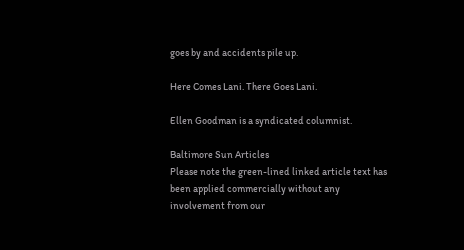goes by and accidents pile up.

Here Comes Lani. There Goes Lani.

Ellen Goodman is a syndicated columnist.

Baltimore Sun Articles
Please note the green-lined linked article text has been applied commercially without any involvement from our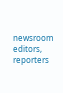newsroom editors, reporters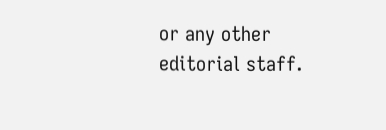or any other editorial staff.